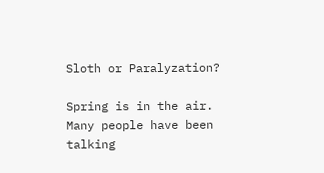Sloth or Paralyzation?

Spring is in the air.  Many people have been talking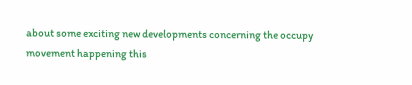about some exciting new developments concerning the occupy movement happening this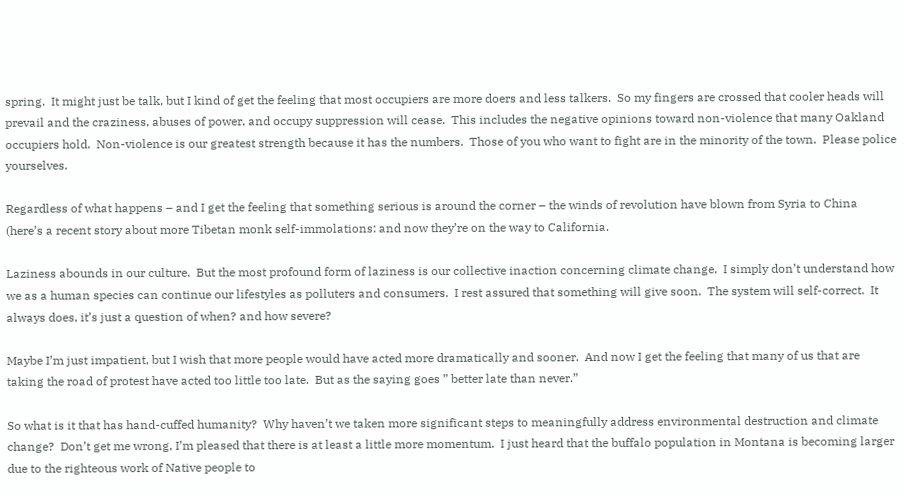spring.  It might just be talk, but I kind of get the feeling that most occupiers are more doers and less talkers.  So my fingers are crossed that cooler heads will prevail and the craziness, abuses of power, and occupy suppression will cease.  This includes the negative opinions toward non-violence that many Oakland occupiers hold.  Non-violence is our greatest strength because it has the numbers.  Those of you who want to fight are in the minority of the town.  Please police yourselves.

Regardless of what happens – and I get the feeling that something serious is around the corner – the winds of revolution have blown from Syria to China (here’s a recent story about more Tibetan monk self-immolations: and now they’re on the way to California.

Laziness abounds in our culture.  But the most profound form of laziness is our collective inaction concerning climate change.  I simply don’t understand how we as a human species can continue our lifestyles as polluters and consumers.  I rest assured that something will give soon.  The system will self-correct.  It always does, it’s just a question of when? and how severe?

Maybe I’m just impatient, but I wish that more people would have acted more dramatically and sooner.  And now I get the feeling that many of us that are taking the road of protest have acted too little too late.  But as the saying goes ” better late than never.”

So what is it that has hand-cuffed humanity?  Why haven’t we taken more significant steps to meaningfully address environmental destruction and climate change?  Don’t get me wrong, I’m pleased that there is at least a little more momentum.  I just heard that the buffalo population in Montana is becoming larger due to the righteous work of Native people to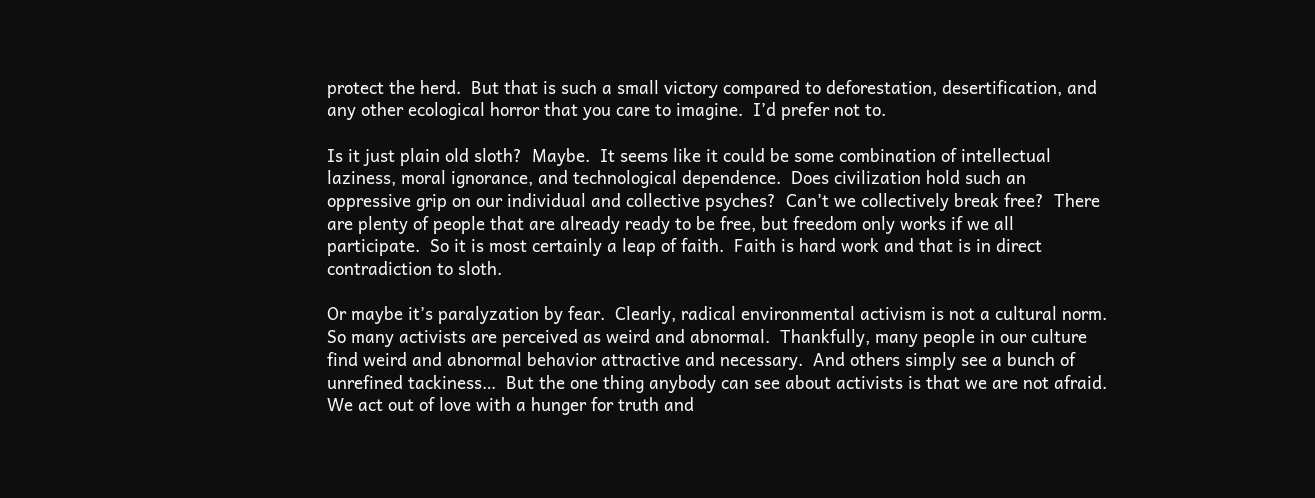protect the herd.  But that is such a small victory compared to deforestation, desertification, and any other ecological horror that you care to imagine.  I’d prefer not to.

Is it just plain old sloth?  Maybe.  It seems like it could be some combination of intellectual laziness, moral ignorance, and technological dependence.  Does civilization hold such an oppressive grip on our individual and collective psyches?  Can’t we collectively break free?  There are plenty of people that are already ready to be free, but freedom only works if we all participate.  So it is most certainly a leap of faith.  Faith is hard work and that is in direct contradiction to sloth.

Or maybe it’s paralyzation by fear.  Clearly, radical environmental activism is not a cultural norm.  So many activists are perceived as weird and abnormal.  Thankfully, many people in our culture find weird and abnormal behavior attractive and necessary.  And others simply see a bunch of unrefined tackiness…  But the one thing anybody can see about activists is that we are not afraid.  We act out of love with a hunger for truth and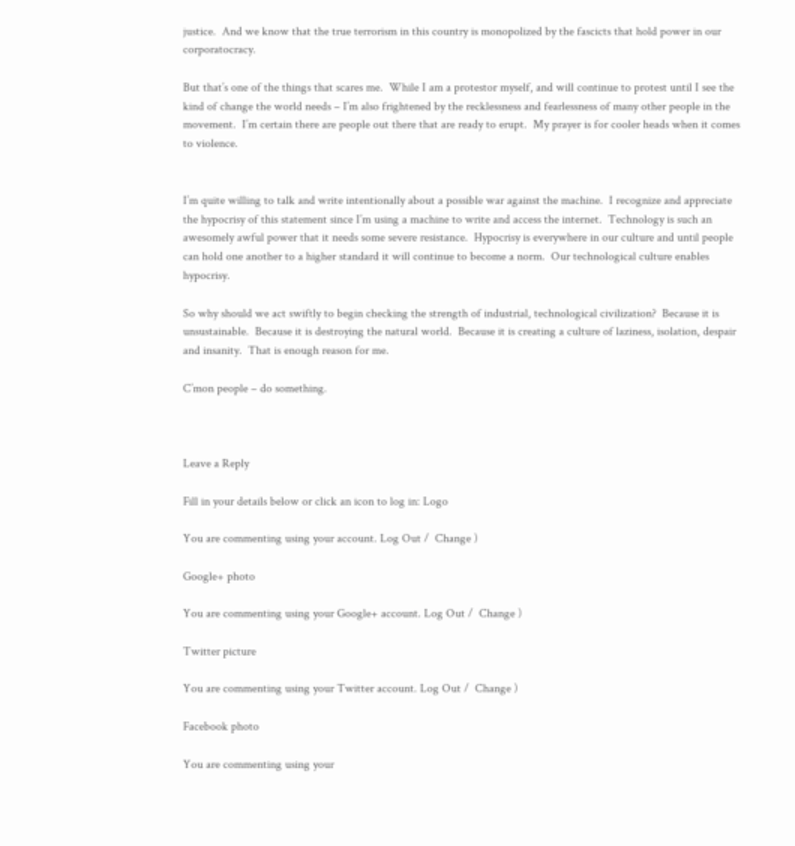justice.  And we know that the true terrorism in this country is monopolized by the fascicts that hold power in our corporatocracy.

But that’s one of the things that scares me.  While I am a protestor myself, and will continue to protest until I see the kind of change the world needs – I’m also frightened by the recklessness and fearlessness of many other people in the movement.  I’m certain there are people out there that are ready to erupt.  My prayer is for cooler heads when it comes to violence.


I’m quite willing to talk and write intentionally about a possible war against the machine.  I recognize and appreciate the hypocrisy of this statement since I’m using a machine to write and access the internet.  Technology is such an awesomely awful power that it needs some severe resistance.  Hypocrisy is everywhere in our culture and until people can hold one another to a higher standard it will continue to become a norm.  Our technological culture enables hypocrisy.

So why should we act swiftly to begin checking the strength of industrial, technological civilization?  Because it is unsustainable.  Because it is destroying the natural world.  Because it is creating a culture of laziness, isolation, despair and insanity.  That is enough reason for me.

C’mon people – do something.



Leave a Reply

Fill in your details below or click an icon to log in: Logo

You are commenting using your account. Log Out /  Change )

Google+ photo

You are commenting using your Google+ account. Log Out /  Change )

Twitter picture

You are commenting using your Twitter account. Log Out /  Change )

Facebook photo

You are commenting using your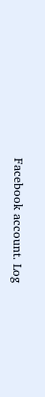Facebook account. Log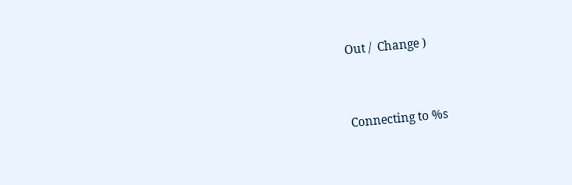Out /  Change )


Connecting to %s